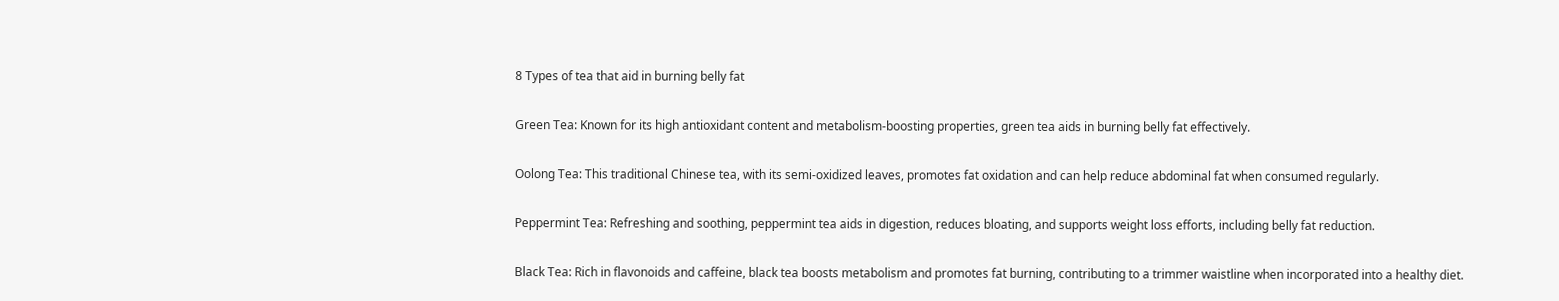8 Types of tea that aid in burning belly fat

Green Tea: Known for its high antioxidant content and metabolism-boosting properties, green tea aids in burning belly fat effectively.

Oolong Tea: This traditional Chinese tea, with its semi-oxidized leaves, promotes fat oxidation and can help reduce abdominal fat when consumed regularly.

Peppermint Tea: Refreshing and soothing, peppermint tea aids in digestion, reduces bloating, and supports weight loss efforts, including belly fat reduction.

Black Tea: Rich in flavonoids and caffeine, black tea boosts metabolism and promotes fat burning, contributing to a trimmer waistline when incorporated into a healthy diet.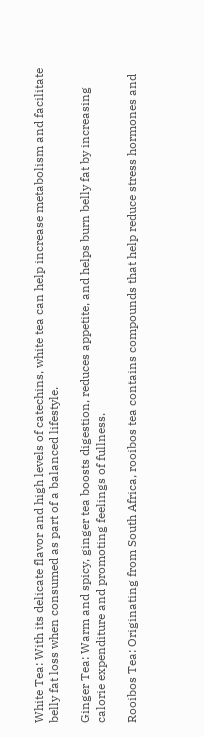White Tea: With its delicate flavor and high levels of catechins, white tea can help increase metabolism and facilitate belly fat loss when consumed as part of a balanced lifestyle.

Ginger Tea: Warm and spicy, ginger tea boosts digestion, reduces appetite, and helps burn belly fat by increasing calorie expenditure and promoting feelings of fullness.

Rooibos Tea: Originating from South Africa, rooibos tea contains compounds that help reduce stress hormones and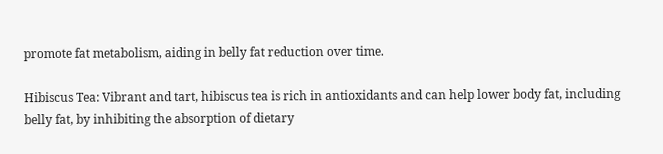promote fat metabolism, aiding in belly fat reduction over time.

Hibiscus Tea: Vibrant and tart, hibiscus tea is rich in antioxidants and can help lower body fat, including belly fat, by inhibiting the absorption of dietary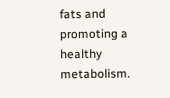fats and promoting a healthy metabolism.